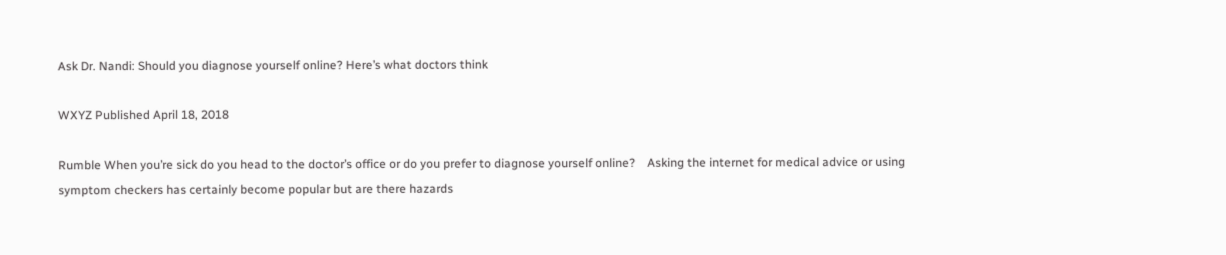Ask Dr. Nandi: Should you diagnose yourself online? Here’s what doctors think

WXYZ Published April 18, 2018

Rumble When you’re sick do you head to the doctor’s office or do you prefer to diagnose yourself online?    Asking the internet for medical advice or using symptom checkers has certainly become popular but are there hazards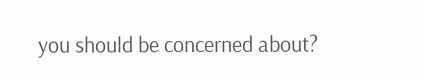you should be concerned about?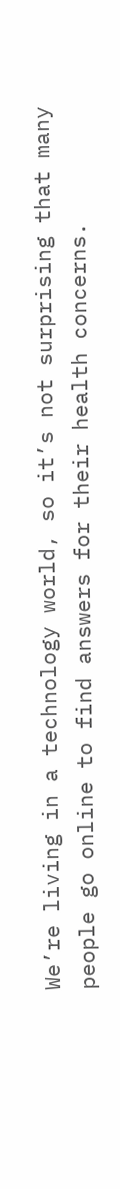We’re living in a technology world, so it’s not surprising that many people go online to find answers for their health concerns.